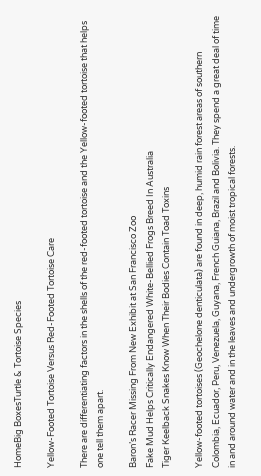HomeBig BoxesTurtle & Tortoise Species

Yellow-Footed Tortoise Versus Red-Footed Tortoise Care

There are differentiating factors in the shells of the red-footed tortoise and the Yellow-footed tortoise that helps one tell them apart.

Baron’s Racer Missing From New Exhibit at San Francisco Zoo
Fake Mud Helps Critically Endangered White-Bellied Frogs Breed In Australia
Tiger Keelback Snakes Know When Their Bodies Contain Toad Toxins

Yellow-footed tortoises (Geochelone denticulata) are found in deep, humid rain forest areas of southern Colombia, Ecuador, Peru, Venezuela, Guyana, French Guiana, Brazil and Bolivia. They spend a great deal of time in and around water and in the leaves and undergrowth of moist tropical forests.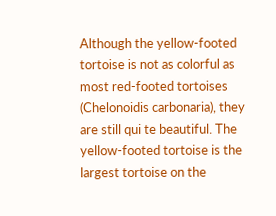Although the yellow-footed tortoise is not as colorful as most red-footed tortoises (Chelonoidis carbonaria), they are still qui te beautiful. The yellow-footed tortoise is the largest tortoise on the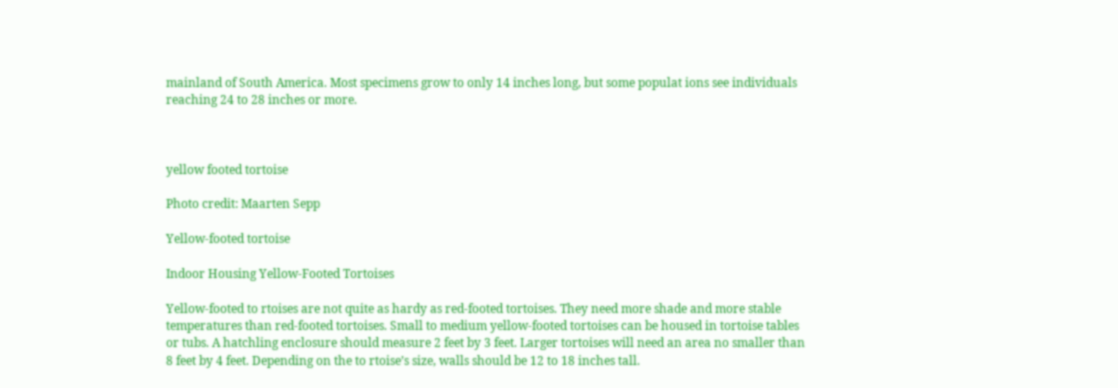mainland of South America. Most specimens grow to only 14 inches long, but some populat ions see individuals reaching 24 to 28 inches or more.



yellow footed tortoise

Photo credit: Maarten Sepp

Yellow-footed tortoise

Indoor Housing Yellow-Footed Tortoises

Yellow-footed to rtoises are not quite as hardy as red-footed tortoises. They need more shade and more stable temperatures than red-footed tortoises. Small to medium yellow-footed tortoises can be housed in tortoise tables or tubs. A hatchling enclosure should measure 2 feet by 3 feet. Larger tortoises will need an area no smaller than 8 feet by 4 feet. Depending on the to rtoise’s size, walls should be 12 to 18 inches tall.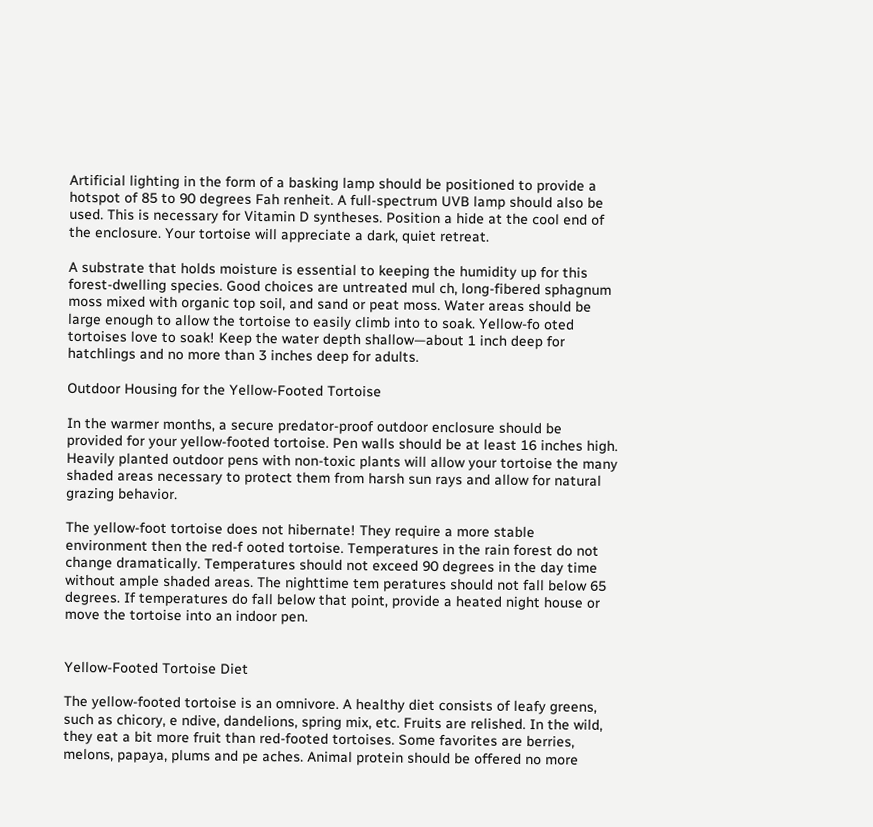Artificial lighting in the form of a basking lamp should be positioned to provide a hotspot of 85 to 90 degrees Fah renheit. A full-spectrum UVB lamp should also be used. This is necessary for Vitamin D syntheses. Position a hide at the cool end of the enclosure. Your tortoise will appreciate a dark, quiet retreat.

A substrate that holds moisture is essential to keeping the humidity up for this forest-dwelling species. Good choices are untreated mul ch, long-fibered sphagnum moss mixed with organic top soil, and sand or peat moss. Water areas should be large enough to allow the tortoise to easily climb into to soak. Yellow-fo oted tortoises love to soak! Keep the water depth shallow—about 1 inch deep for hatchlings and no more than 3 inches deep for adults.

Outdoor Housing for the Yellow-Footed Tortoise

In the warmer months, a secure predator-proof outdoor enclosure should be provided for your yellow-footed tortoise. Pen walls should be at least 16 inches high. Heavily planted outdoor pens with non-toxic plants will allow your tortoise the many shaded areas necessary to protect them from harsh sun rays and allow for natural grazing behavior.

The yellow-foot tortoise does not hibernate! They require a more stable environment then the red-f ooted tortoise. Temperatures in the rain forest do not change dramatically. Temperatures should not exceed 90 degrees in the day time without ample shaded areas. The nighttime tem peratures should not fall below 65 degrees. If temperatures do fall below that point, provide a heated night house or move the tortoise into an indoor pen.


Yellow-Footed Tortoise Diet

The yellow-footed tortoise is an omnivore. A healthy diet consists of leafy greens, such as chicory, e ndive, dandelions, spring mix, etc. Fruits are relished. In the wild, they eat a bit more fruit than red-footed tortoises. Some favorites are berries, melons, papaya, plums and pe aches. Animal protein should be offered no more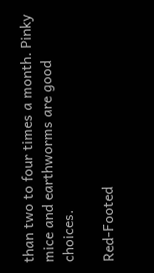than two to four times a month. Pinky mice and earthworms are good choices.

Red-Footed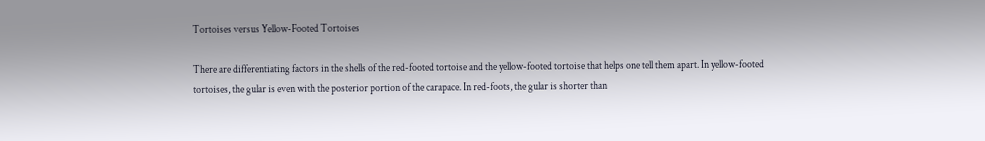Tortoises versus Yellow-Footed Tortoises

There are differentiating factors in the shells of the red-footed tortoise and the yellow-footed tortoise that helps one tell them apart. In yellow-footed tortoises, the gular is even with the posterior portion of the carapace. In red-foots, the gular is shorter than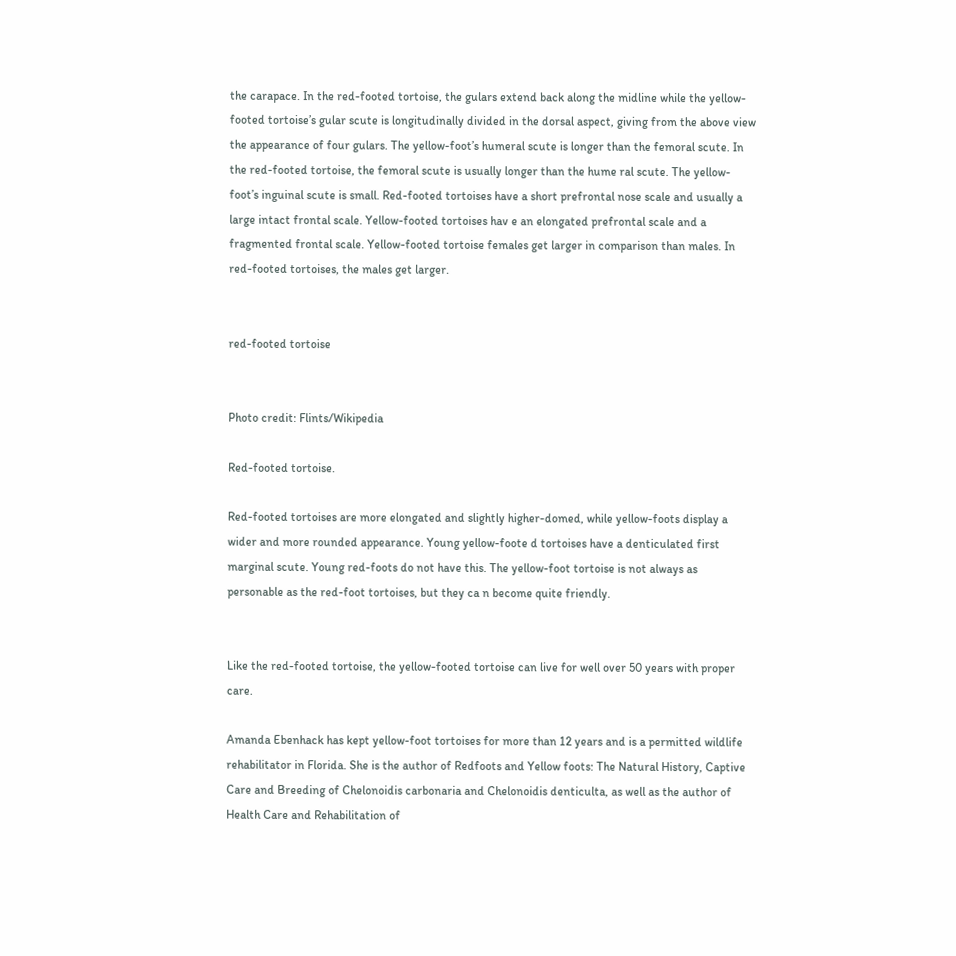the carapace. In the red-footed tortoise, the gulars extend back along the midline while the yellow-footed tortoise’s gular scute is longitudinally divided in the dorsal aspect, giving from the above view the appearance of four gulars. The yellow-foot’s humeral scute is longer than the femoral scute. In the red-footed tortoise, the femoral scute is usually longer than the hume ral scute. The yellow-foot’s inguinal scute is small. Red-footed tortoises have a short prefrontal nose scale and usually a large intact frontal scale. Yellow-footed tortoises hav e an elongated prefrontal scale and a fragmented frontal scale. Yellow-footed tortoise females get larger in comparison than males. In red-footed tortoises, the males get larger.


red-footed tortoise


Photo credit: Flints/Wikipedia

Red-footed tortoise.

Red-footed tortoises are more elongated and slightly higher-domed, while yellow-foots display a wider and more rounded appearance. Young yellow-foote d tortoises have a denticulated first marginal scute. Young red-foots do not have this. The yellow-foot tortoise is not always as personable as the red-foot tortoises, but they ca n become quite friendly.


Like the red-footed tortoise, the yellow-footed tortoise can live for well over 50 years with proper care.

Amanda Ebenhack has kept yellow-foot tortoises for more than 12 years and is a permitted wildlife rehabilitator in Florida. She is the author of Redfoots and Yellow foots: The Natural History, Captive Care and Breeding of Chelonoidis carbonaria and Chelonoidis denticulta, as well as the author of Health Care and Rehabilitation of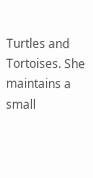Turtles and Tortoises. She maintains a small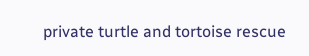private turtle and tortoise rescue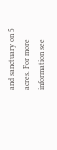and sanctuary on 5 acres. For more information see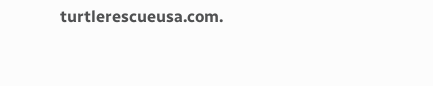turtlerescueusa.com.